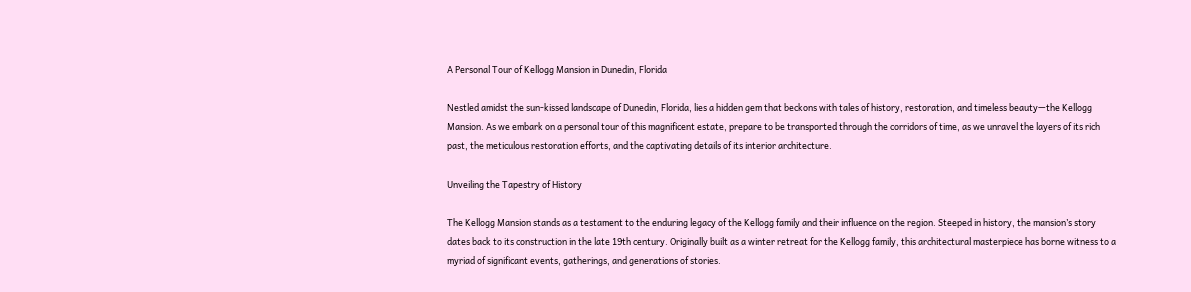A Personal Tour of Kellogg Mansion in Dunedin, Florida

Nestled amidst the sun-kissed landscape of Dunedin, Florida, lies a hidden gem that beckons with tales of history, restoration, and timeless beauty—the Kellogg Mansion. As we embark on a personal tour of this magnificent estate, prepare to be transported through the corridors of time, as we unravel the layers of its rich past, the meticulous restoration efforts, and the captivating details of its interior architecture.

Unveiling the Tapestry of History

The Kellogg Mansion stands as a testament to the enduring legacy of the Kellogg family and their influence on the region. Steeped in history, the mansion’s story dates back to its construction in the late 19th century. Originally built as a winter retreat for the Kellogg family, this architectural masterpiece has borne witness to a myriad of significant events, gatherings, and generations of stories.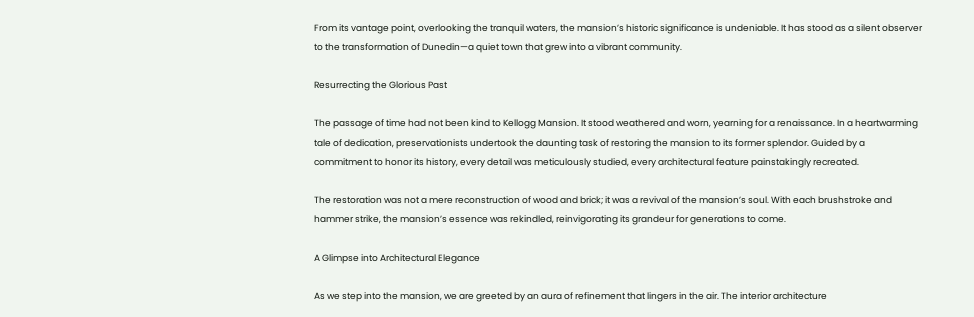From its vantage point, overlooking the tranquil waters, the mansion’s historic significance is undeniable. It has stood as a silent observer to the transformation of Dunedin—a quiet town that grew into a vibrant community.

Resurrecting the Glorious Past

The passage of time had not been kind to Kellogg Mansion. It stood weathered and worn, yearning for a renaissance. In a heartwarming tale of dedication, preservationists undertook the daunting task of restoring the mansion to its former splendor. Guided by a commitment to honor its history, every detail was meticulously studied, every architectural feature painstakingly recreated.

The restoration was not a mere reconstruction of wood and brick; it was a revival of the mansion’s soul. With each brushstroke and hammer strike, the mansion’s essence was rekindled, reinvigorating its grandeur for generations to come.

A Glimpse into Architectural Elegance

As we step into the mansion, we are greeted by an aura of refinement that lingers in the air. The interior architecture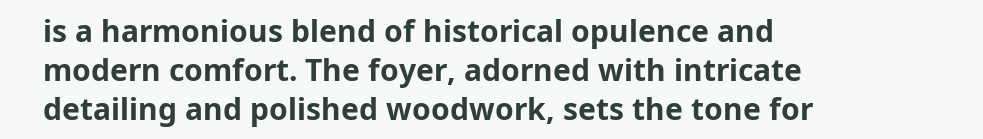is a harmonious blend of historical opulence and modern comfort. The foyer, adorned with intricate detailing and polished woodwork, sets the tone for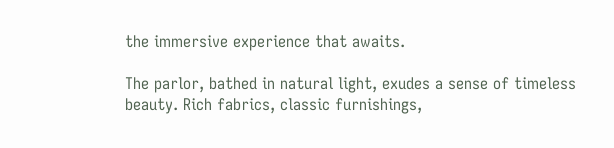the immersive experience that awaits.

The parlor, bathed in natural light, exudes a sense of timeless beauty. Rich fabrics, classic furnishings,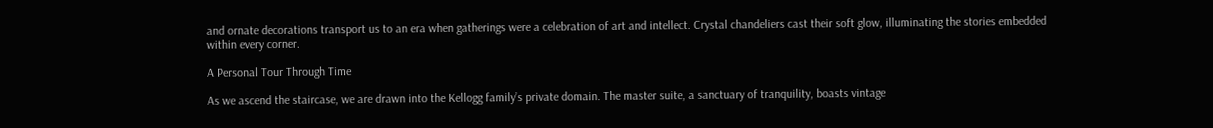and ornate decorations transport us to an era when gatherings were a celebration of art and intellect. Crystal chandeliers cast their soft glow, illuminating the stories embedded within every corner.

A Personal Tour Through Time

As we ascend the staircase, we are drawn into the Kellogg family’s private domain. The master suite, a sanctuary of tranquility, boasts vintage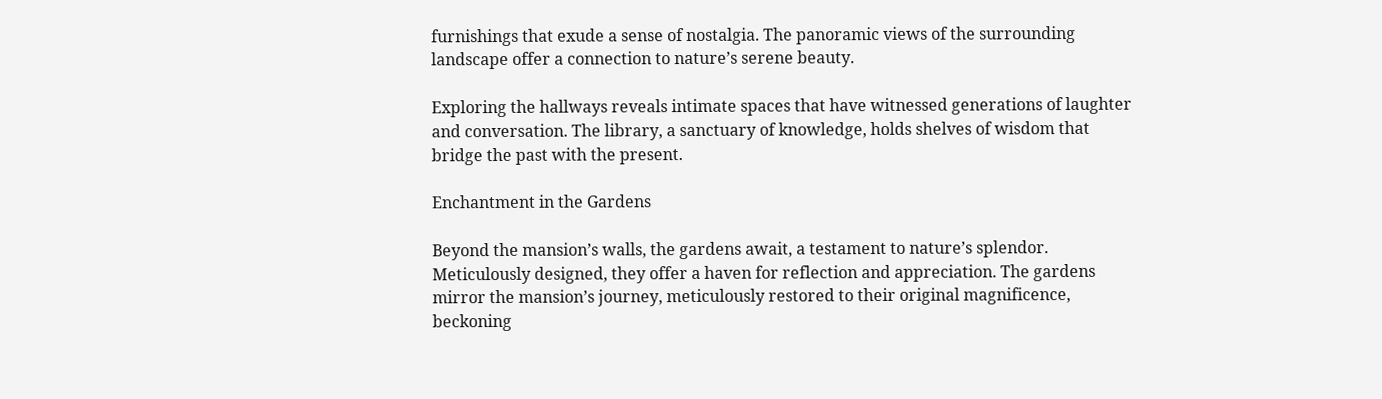furnishings that exude a sense of nostalgia. The panoramic views of the surrounding landscape offer a connection to nature’s serene beauty.

Exploring the hallways reveals intimate spaces that have witnessed generations of laughter and conversation. The library, a sanctuary of knowledge, holds shelves of wisdom that bridge the past with the present.

Enchantment in the Gardens

Beyond the mansion’s walls, the gardens await, a testament to nature’s splendor. Meticulously designed, they offer a haven for reflection and appreciation. The gardens mirror the mansion’s journey, meticulously restored to their original magnificence, beckoning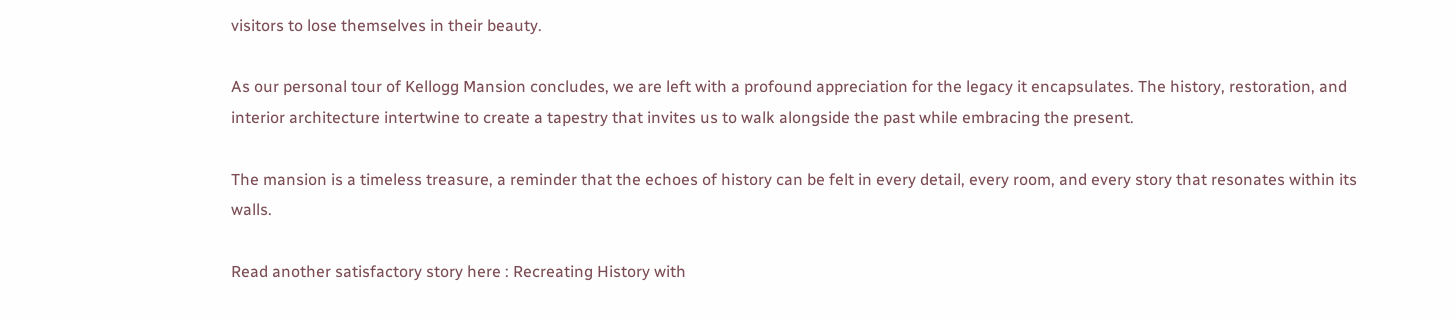visitors to lose themselves in their beauty.

As our personal tour of Kellogg Mansion concludes, we are left with a profound appreciation for the legacy it encapsulates. The history, restoration, and interior architecture intertwine to create a tapestry that invites us to walk alongside the past while embracing the present.

The mansion is a timeless treasure, a reminder that the echoes of history can be felt in every detail, every room, and every story that resonates within its walls.

Read another satisfactory story here : Recreating History with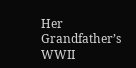Her Grandfather’s WWII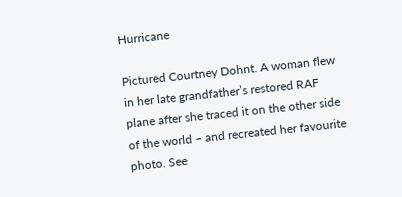Hurricane

Pictured Courtney Dohnt. A woman flew in her late grandfather’s restored RAF plane after she traced it on the other side of the world – and recreated her favourite photo. See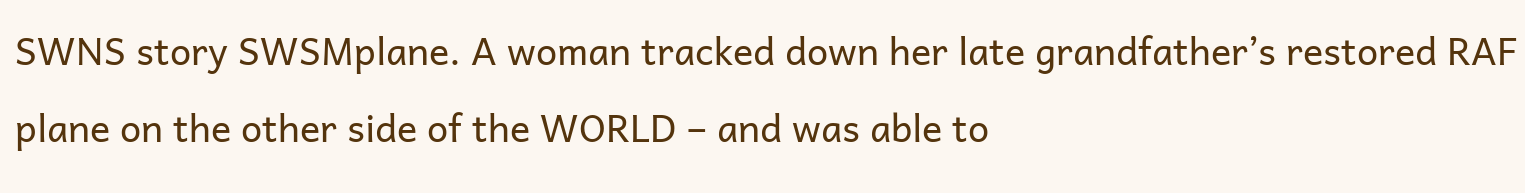SWNS story SWSMplane. A woman tracked down her late grandfather’s restored RAF plane on the other side of the WORLD – and was able to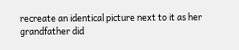recreate an identical picture next to it as her grandfather did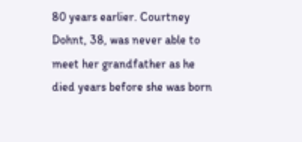80 years earlier. Courtney Dohnt, 38, was never able to meet her grandfather as he died years before she was born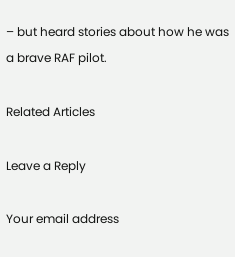– but heard stories about how he was a brave RAF pilot.

Related Articles

Leave a Reply

Your email address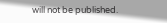will not be published.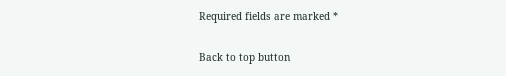Required fields are marked *

Back to top button